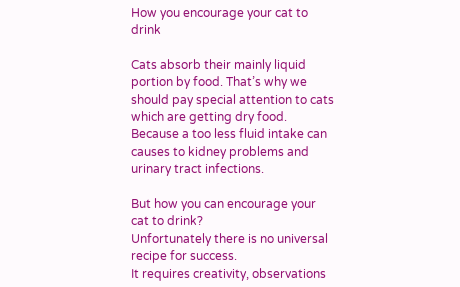How you encourage your cat to drink

Cats absorb their mainly liquid portion by food. That’s why we should pay special attention to cats which are getting dry food. Because a too less fluid intake can causes to kidney problems and urinary tract infections.

But how you can encourage your cat to drink?
Unfortunately there is no universal recipe for success.
It requires creativity, observations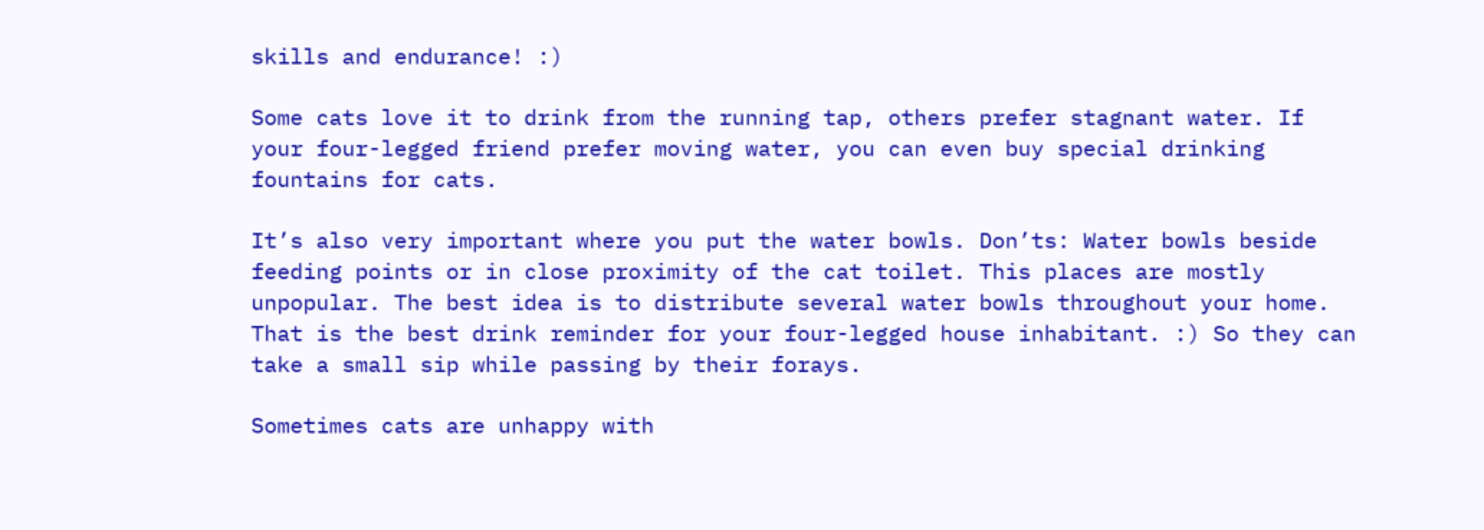skills and endurance! :)

Some cats love it to drink from the running tap, others prefer stagnant water. If your four-legged friend prefer moving water, you can even buy special drinking fountains for cats.

It’s also very important where you put the water bowls. Don’ts: Water bowls beside feeding points or in close proximity of the cat toilet. This places are mostly unpopular. The best idea is to distribute several water bowls throughout your home. That is the best drink reminder for your four-legged house inhabitant. :) So they can take a small sip while passing by their forays.

Sometimes cats are unhappy with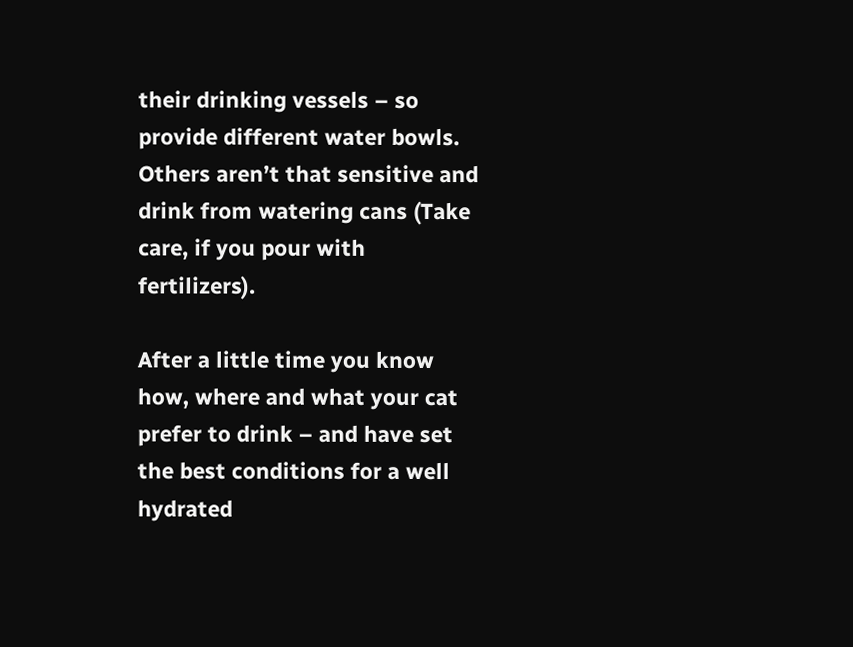their drinking vessels – so provide different water bowls. Others aren’t that sensitive and drink from watering cans (Take care, if you pour with fertilizers).

After a little time you know how, where and what your cat prefer to drink – and have set the best conditions for a well hydrated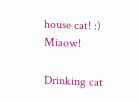house cat! :) Miaow!

Drinking cat